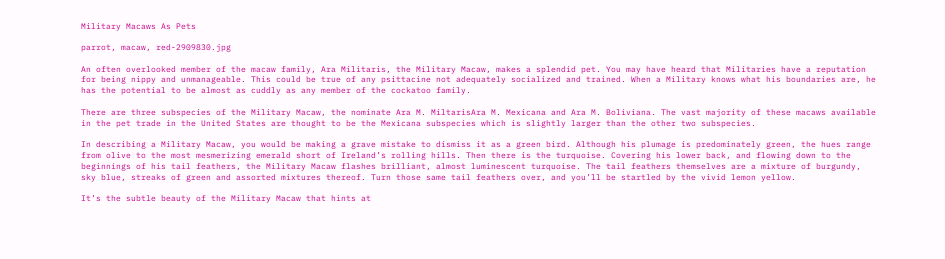Military Macaws As Pets

parrot, macaw, red-2909830.jpg

An often overlooked member of the macaw family, Ara Militaris, the Military Macaw, makes a splendid pet. You may have heard that Militaries have a reputation for being nippy and unmanageable. This could be true of any psittacine not adequately socialized and trained. When a Military knows what his boundaries are, he has the potential to be almost as cuddly as any member of the cockatoo family.

There are three subspecies of the Military Macaw, the nominate Ara M. MiltarisAra M. Mexicana and Ara M. Boliviana. The vast majority of these macaws available in the pet trade in the United States are thought to be the Mexicana subspecies which is slightly larger than the other two subspecies.

In describing a Military Macaw, you would be making a grave mistake to dismiss it as a green bird. Although his plumage is predominately green, the hues range from olive to the most mesmerizing emerald short of Ireland’s rolling hills. Then there is the turquoise. Covering his lower back, and flowing down to the beginnings of his tail feathers, the Military Macaw flashes brilliant, almost luminescent turquoise. The tail feathers themselves are a mixture of burgundy, sky blue, streaks of green and assorted mixtures thereof. Turn those same tail feathers over, and you’ll be startled by the vivid lemon yellow.

It’s the subtle beauty of the Military Macaw that hints at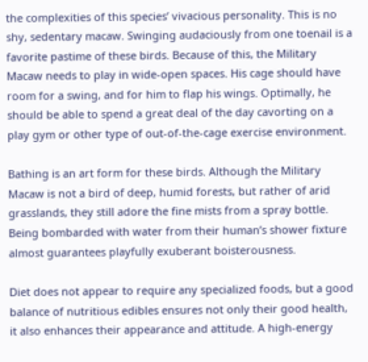the complexities of this species’ vivacious personality. This is no shy, sedentary macaw. Swinging audaciously from one toenail is a favorite pastime of these birds. Because of this, the Military Macaw needs to play in wide-open spaces. His cage should have room for a swing, and for him to flap his wings. Optimally, he should be able to spend a great deal of the day cavorting on a play gym or other type of out-of-the-cage exercise environment.

Bathing is an art form for these birds. Although the Military Macaw is not a bird of deep, humid forests, but rather of arid grasslands, they still adore the fine mists from a spray bottle. Being bombarded with water from their human’s shower fixture almost guarantees playfully exuberant boisterousness.

Diet does not appear to require any specialized foods, but a good balance of nutritious edibles ensures not only their good health, it also enhances their appearance and attitude. A high-energy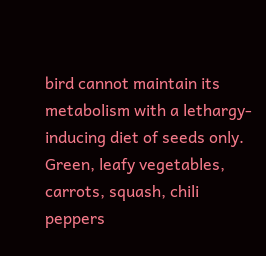bird cannot maintain its metabolism with a lethargy-inducing diet of seeds only. Green, leafy vegetables, carrots, squash, chili peppers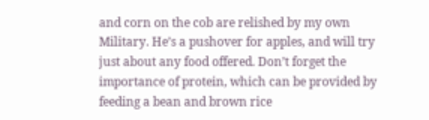and corn on the cob are relished by my own Military. He’s a pushover for apples, and will try just about any food offered. Don’t forget the importance of protein, which can be provided by feeding a bean and brown rice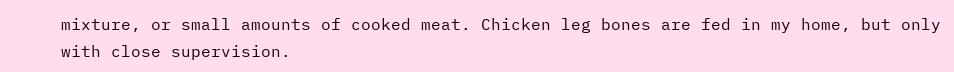mixture, or small amounts of cooked meat. Chicken leg bones are fed in my home, but only with close supervision.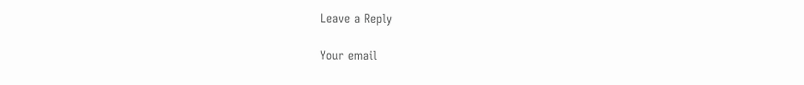Leave a Reply

Your email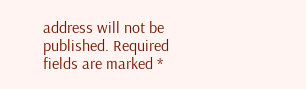address will not be published. Required fields are marked *